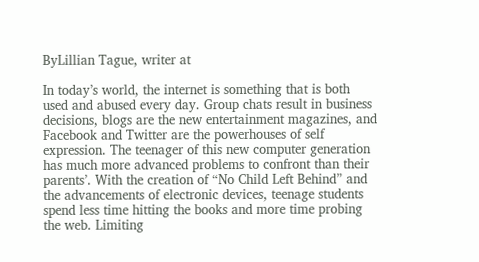ByLillian Tague, writer at

In today’s world, the internet is something that is both used and abused every day. Group chats result in business decisions, blogs are the new entertainment magazines, and Facebook and Twitter are the powerhouses of self expression. The teenager of this new computer generation has much more advanced problems to confront than their parents’. With the creation of “No Child Left Behind” and the advancements of electronic devices, teenage students spend less time hitting the books and more time probing the web. Limiting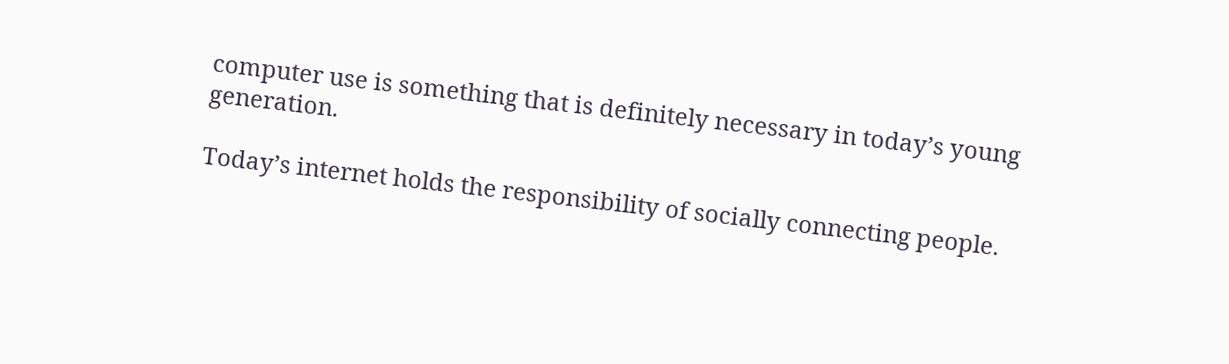computer use is something that is definitely necessary in today’s young generation.

Today’s internet holds the responsibility of socially connecting people.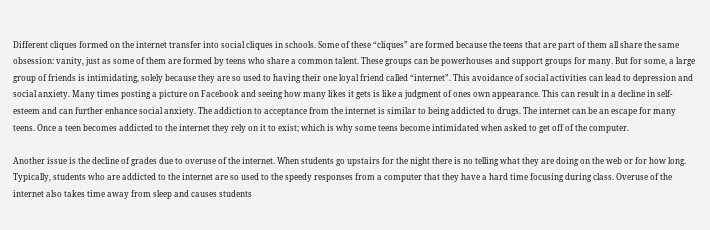Different cliques formed on the internet transfer into social cliques in schools. Some of these “cliques” are formed because the teens that are part of them all share the same obsession: vanity, just as some of them are formed by teens who share a common talent. These groups can be powerhouses and support groups for many. But for some, a large group of friends is intimidating, solely because they are so used to having their one loyal friend called “internet”. This avoidance of social activities can lead to depression and social anxiety. Many times posting a picture on Facebook and seeing how many likes it gets is like a judgment of ones own appearance. This can result in a decline in self-esteem and can further enhance social anxiety. The addiction to acceptance from the internet is similar to being addicted to drugs. The internet can be an escape for many teens. Once a teen becomes addicted to the internet they rely on it to exist; which is why some teens become intimidated when asked to get off of the computer.

Another issue is the decline of grades due to overuse of the internet. When students go upstairs for the night there is no telling what they are doing on the web or for how long. Typically, students who are addicted to the internet are so used to the speedy responses from a computer that they have a hard time focusing during class. Overuse of the internet also takes time away from sleep and causes students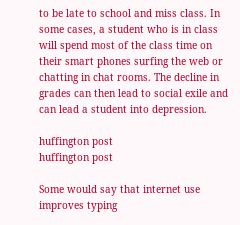to be late to school and miss class. In some cases, a student who is in class will spend most of the class time on their smart phones surfing the web or chatting in chat rooms. The decline in grades can then lead to social exile and can lead a student into depression.

huffington post
huffington post

Some would say that internet use improves typing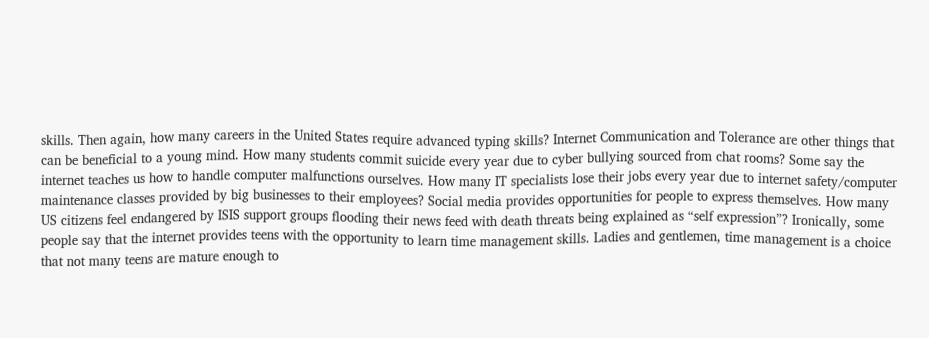skills. Then again, how many careers in the United States require advanced typing skills? Internet Communication and Tolerance are other things that can be beneficial to a young mind. How many students commit suicide every year due to cyber bullying sourced from chat rooms? Some say the internet teaches us how to handle computer malfunctions ourselves. How many IT specialists lose their jobs every year due to internet safety/computer maintenance classes provided by big businesses to their employees? Social media provides opportunities for people to express themselves. How many US citizens feel endangered by ISIS support groups flooding their news feed with death threats being explained as “self expression”? Ironically, some people say that the internet provides teens with the opportunity to learn time management skills. Ladies and gentlemen, time management is a choice that not many teens are mature enough to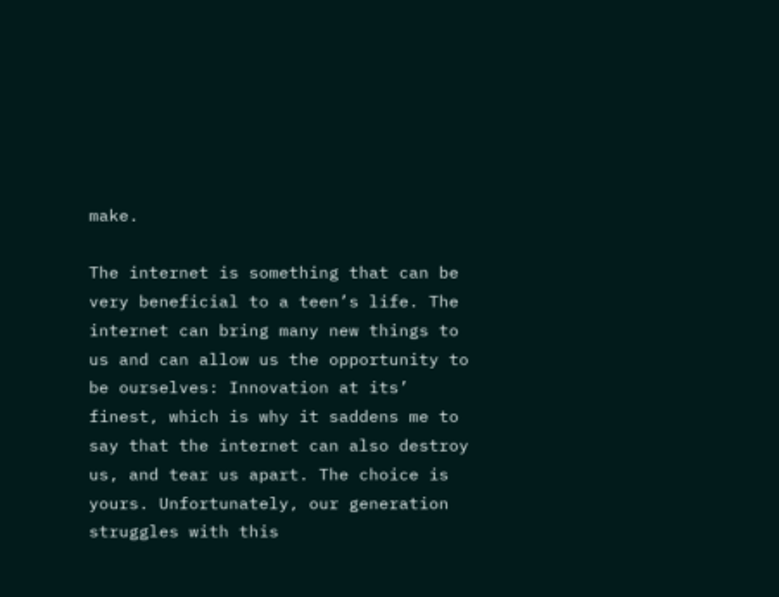make.

The internet is something that can be very beneficial to a teen’s life. The internet can bring many new things to us and can allow us the opportunity to be ourselves: Innovation at its’ finest, which is why it saddens me to say that the internet can also destroy us, and tear us apart. The choice is yours. Unfortunately, our generation struggles with this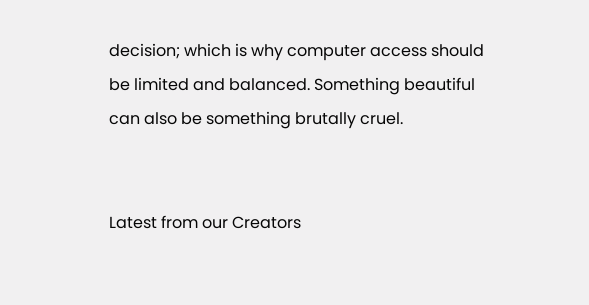decision; which is why computer access should be limited and balanced. Something beautiful can also be something brutally cruel.


Latest from our Creators